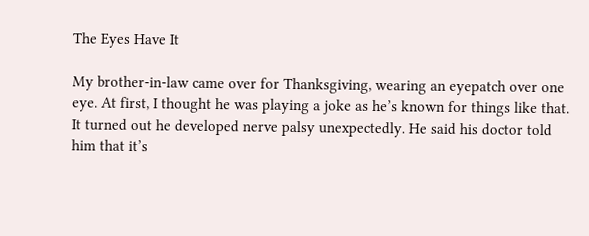The Eyes Have It

My brother-in-law came over for Thanksgiving, wearing an eyepatch over one eye. At first, I thought he was playing a joke as he’s known for things like that. It turned out he developed nerve palsy unexpectedly. He said his doctor told him that it’s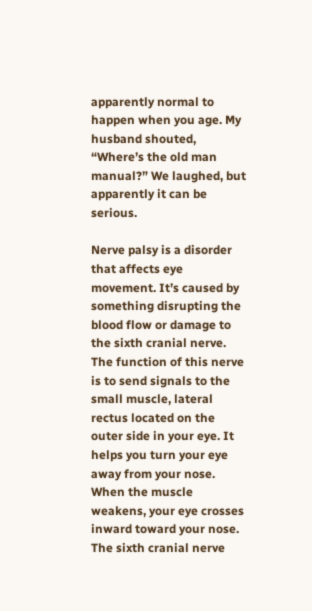apparently normal to happen when you age. My husband shouted, “Where’s the old man manual?” We laughed, but apparently it can be serious.

Nerve palsy is a disorder that affects eye movement. It’s caused by something disrupting the blood flow or damage to the sixth cranial nerve. The function of this nerve is to send signals to the small muscle, lateral rectus located on the outer side in your eye. It helps you turn your eye away from your nose. When the muscle weakens, your eye crosses inward toward your nose. The sixth cranial nerve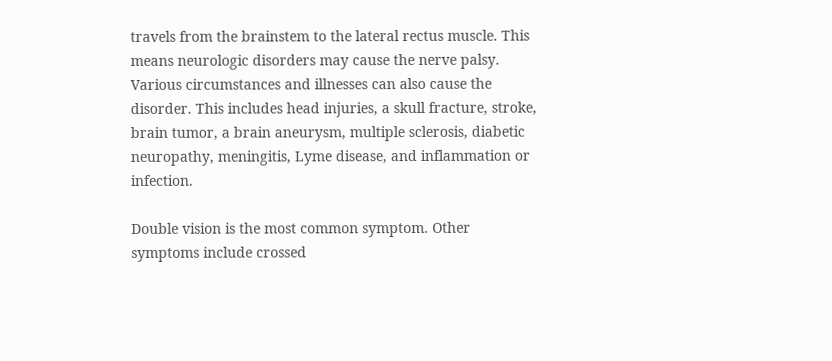travels from the brainstem to the lateral rectus muscle. This means neurologic disorders may cause the nerve palsy. Various circumstances and illnesses can also cause the disorder. This includes head injuries, a skull fracture, stroke, brain tumor, a brain aneurysm, multiple sclerosis, diabetic neuropathy, meningitis, Lyme disease, and inflammation or infection.

Double vision is the most common symptom. Other symptoms include crossed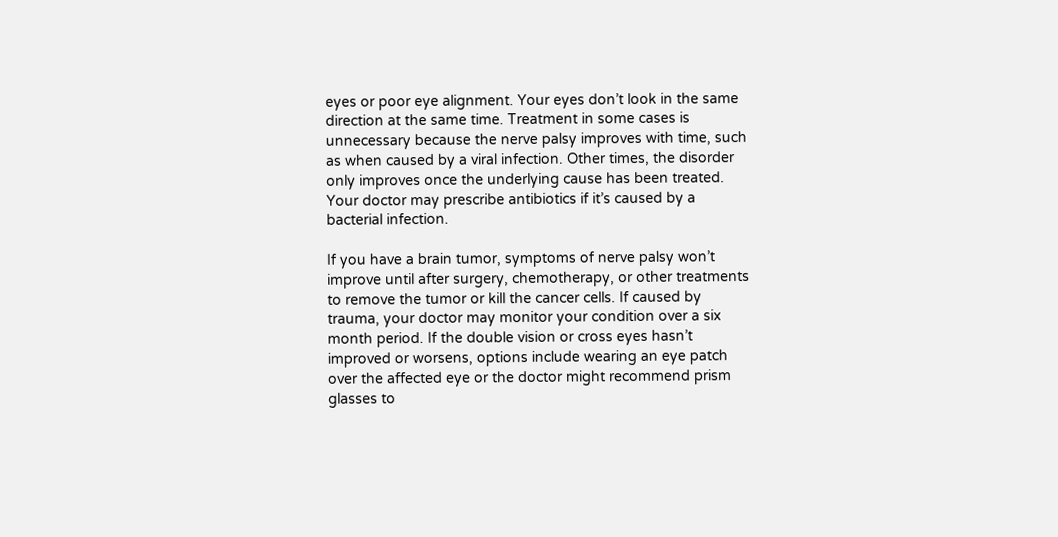eyes or poor eye alignment. Your eyes don’t look in the same direction at the same time. Treatment in some cases is unnecessary because the nerve palsy improves with time, such as when caused by a viral infection. Other times, the disorder only improves once the underlying cause has been treated. Your doctor may prescribe antibiotics if it’s caused by a bacterial infection.

If you have a brain tumor, symptoms of nerve palsy won’t improve until after surgery, chemotherapy, or other treatments to remove the tumor or kill the cancer cells. If caused by trauma, your doctor may monitor your condition over a six month period. If the double vision or cross eyes hasn’t improved or worsens, options include wearing an eye patch over the affected eye or the doctor might recommend prism glasses to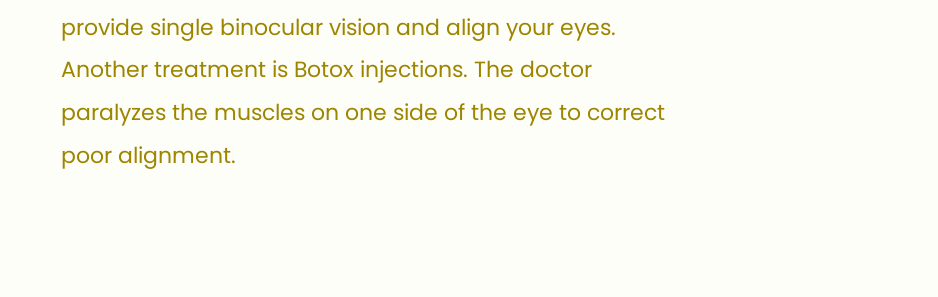provide single binocular vision and align your eyes. Another treatment is Botox injections. The doctor paralyzes the muscles on one side of the eye to correct poor alignment.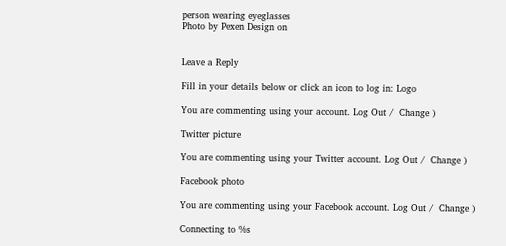person wearing eyeglasses
Photo by Pexen Design on


Leave a Reply

Fill in your details below or click an icon to log in: Logo

You are commenting using your account. Log Out /  Change )

Twitter picture

You are commenting using your Twitter account. Log Out /  Change )

Facebook photo

You are commenting using your Facebook account. Log Out /  Change )

Connecting to %s